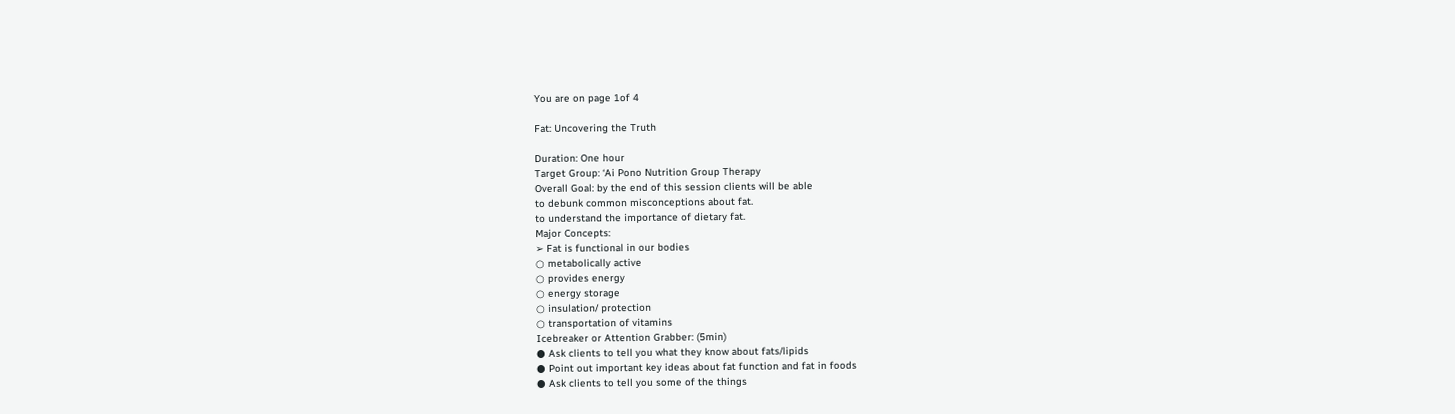You are on page 1of 4

Fat: Uncovering the Truth

Duration: One hour
Target Group: ‘Ai Pono Nutrition Group Therapy
Overall Goal: by the end of this session clients will be able
to debunk common misconceptions about fat.
to understand the importance of dietary fat.
Major Concepts:
➢ Fat is functional in our bodies
○ metabolically active
○ provides energy
○ energy storage
○ insulation/ protection
○ transportation of vitamins
Icebreaker or Attention Grabber: (5min)
● Ask clients to tell you what they know about fats/lipids
● Point out important key ideas about fat function and fat in foods
● Ask clients to tell you some of the things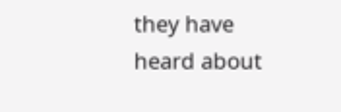they have heard about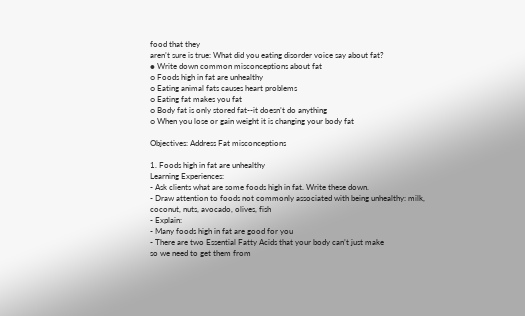food that they
aren’t sure is true: What did you eating disorder voice say about fat?
● Write down common misconceptions about fat
○ Foods high in fat are unhealthy
○ Eating animal fats causes heart problems
○ Eating fat makes you fat
○ Body fat is only stored fat--it doesn’t do anything
○ When you lose or gain weight it is changing your body fat

Objectives: Address Fat misconceptions

1. Foods high in fat are unhealthy
Learning Experiences:
- Ask clients what are some foods high in fat. Write these down.
- Draw attention to foods not commonly associated with being unhealthy: milk,
coconut, nuts, avocado, olives, fish
- Explain:
- Many foods high in fat are good for you
- There are two Essential Fatty Acids that your body can’t just make
so we need to get them from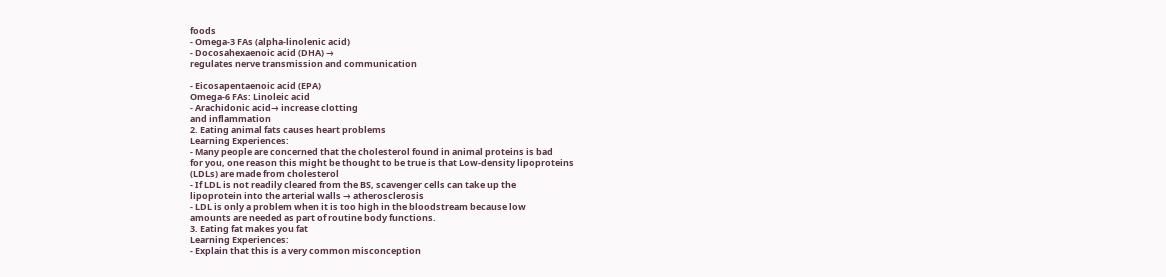foods
- Omega-3 FAs (alpha-linolenic acid)
- Docosahexaenoic acid (DHA) →
regulates nerve transmission and communication

- Eicosapentaenoic acid (EPA)
Omega-6 FAs: Linoleic acid
- Arachidonic acid→ increase clotting
and inflammation
2. Eating animal fats causes heart problems
Learning Experiences:
- Many people are concerned that the cholesterol found in animal proteins is bad
for you, one reason this might be thought to be true is that Low-density lipoproteins
(LDLs) are made from cholesterol
- If LDL is not readily cleared from the BS, scavenger cells can take up the
lipoprotein into the arterial walls → atherosclerosis
- LDL is only a problem when it is too high in the bloodstream because low
amounts are needed as part of routine body functions.
3. Eating fat makes you fat
Learning Experiences:
- Explain that this is a very common misconception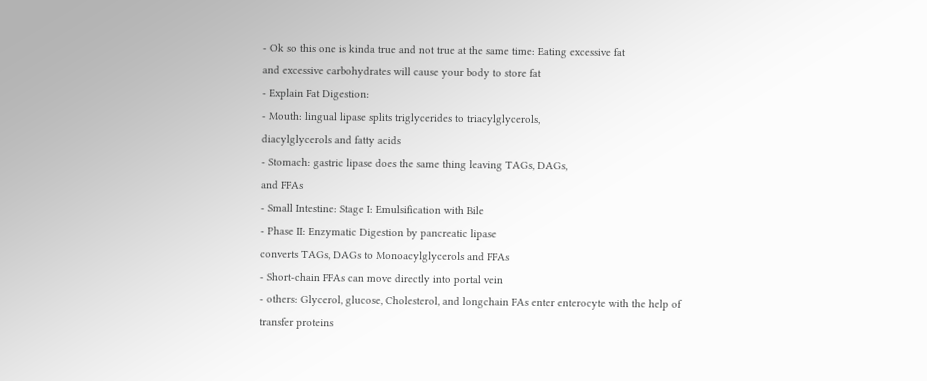- Ok so this one is kinda true and not true at the same time: Eating excessive fat
and excessive carbohydrates will cause your body to store fat
- Explain Fat Digestion:
- Mouth: lingual lipase splits triglycerides to triacylglycerols,
diacylglycerols and fatty acids
- Stomach: gastric lipase does the same thing leaving TAGs, DAGs,
and FFAs
- Small Intestine: Stage I: Emulsification with Bile
- Phase II: Enzymatic Digestion by pancreatic lipase
converts TAGs, DAGs to Monoacylglycerols and FFAs
- Short-chain FFAs can move directly into portal vein
- others: Glycerol, glucose, Cholesterol, and longchain FAs enter enterocyte with the help of transfer proteins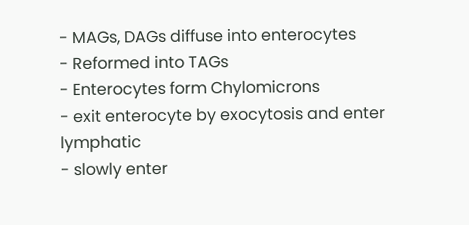- MAGs, DAGs diffuse into enterocytes
- Reformed into TAGs
- Enterocytes form Chylomicrons
- exit enterocyte by exocytosis and enter lymphatic
- slowly enter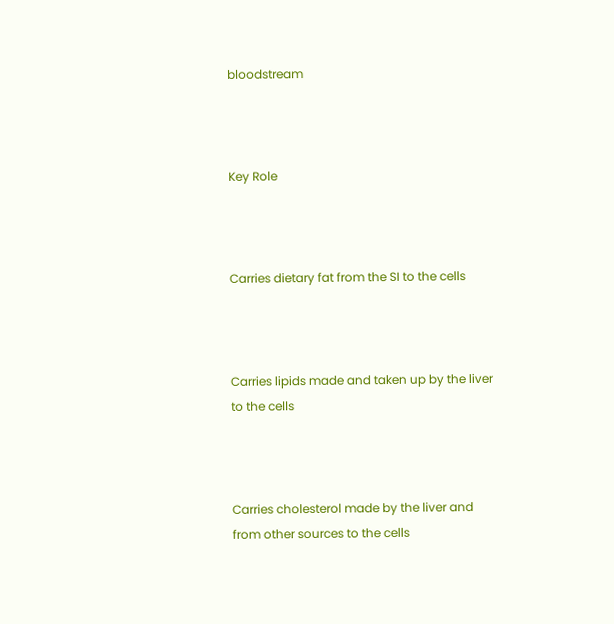bloodstream



Key Role



Carries dietary fat from the SI to the cells



Carries lipids made and taken up by the liver
to the cells



Carries cholesterol made by the liver and
from other sources to the cells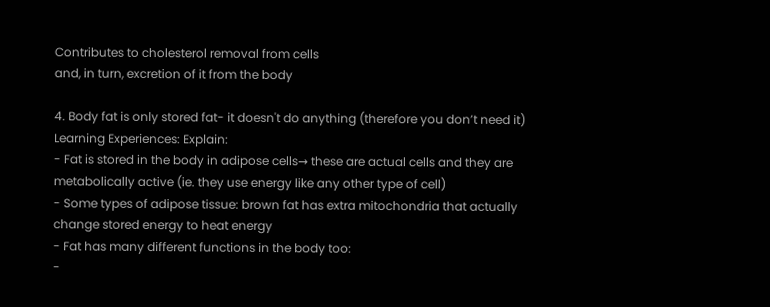Contributes to cholesterol removal from cells
and, in turn, excretion of it from the body

4. Body fat is only stored fat- it doesn't do anything (therefore you don’t need it)
Learning Experiences: Explain:
- Fat is stored in the body in adipose cells→ these are actual cells and they are
metabolically active (ie. they use energy like any other type of cell)
- Some types of adipose tissue: brown fat has extra mitochondria that actually
change stored energy to heat energy
- Fat has many different functions in the body too:
-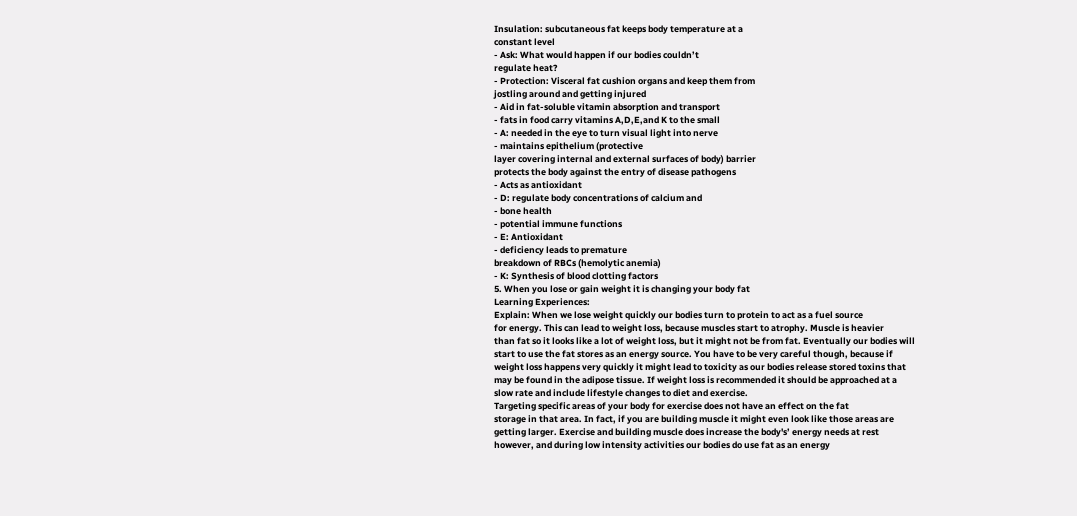Insulation: subcutaneous fat keeps body temperature at a
constant level
- Ask: What would happen if our bodies couldn’t
regulate heat?
- Protection: Visceral fat cushion organs and keep them from
jostling around and getting injured
- Aid in fat-soluble vitamin absorption and transport
- fats in food carry vitamins A,D,E,and K to the small
- A: needed in the eye to turn visual light into nerve
- maintains epithelium (protective
layer covering internal and external surfaces of body) barrier
protects the body against the entry of disease pathogens
- Acts as antioxidant
- D: regulate body concentrations of calcium and
- bone health
- potential immune functions
- E: Antioxidant
- deficiency leads to premature
breakdown of RBCs (hemolytic anemia)
- K: Synthesis of blood clotting factors
5. When you lose or gain weight it is changing your body fat
Learning Experiences:
Explain: When we lose weight quickly our bodies turn to protein to act as a fuel source
for energy. This can lead to weight loss, because muscles start to atrophy. Muscle is heavier
than fat so it looks like a lot of weight loss, but it might not be from fat. Eventually our bodies will
start to use the fat stores as an energy source. You have to be very careful though, because if
weight loss happens very quickly it might lead to toxicity as our bodies release stored toxins that
may be found in the adipose tissue. If weight loss is recommended it should be approached at a
slow rate and include lifestyle changes to diet and exercise.
Targeting specific areas of your body for exercise does not have an effect on the fat
storage in that area. In fact, if you are building muscle it might even look like those areas are
getting larger. Exercise and building muscle does increase the body's’ energy needs at rest
however, and during low intensity activities our bodies do use fat as an energy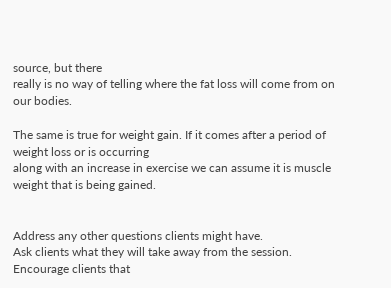source, but there
really is no way of telling where the fat loss will come from on our bodies.

The same is true for weight gain. If it comes after a period of weight loss or is occurring
along with an increase in exercise we can assume it is muscle weight that is being gained.


Address any other questions clients might have.
Ask clients what they will take away from the session.
Encourage clients that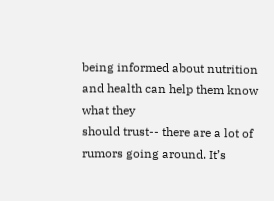being informed about nutrition and health can help them know what they
should trust-- there are a lot of rumors going around. It’s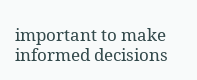important to make informed decisions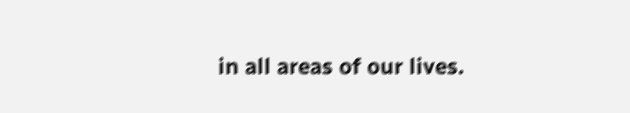in all areas of our lives.